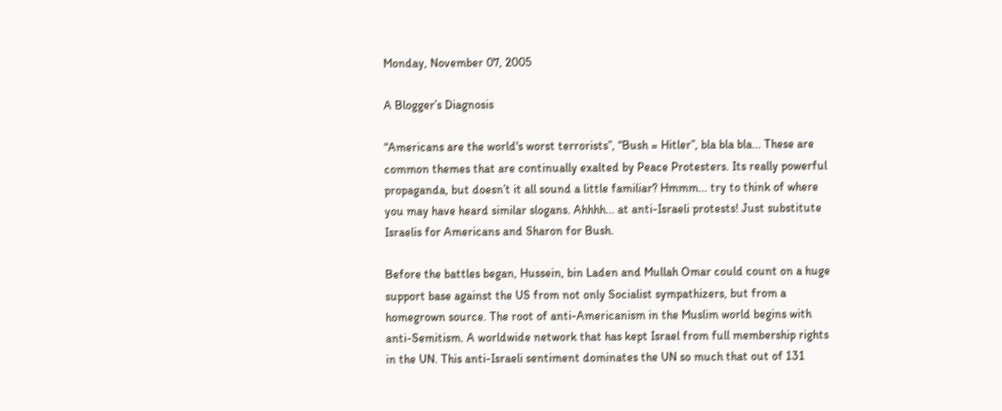Monday, November 07, 2005

A Blogger’s Diagnosis

“Americans are the world's worst terrorists”, “Bush = Hitler”, bla bla bla... These are common themes that are continually exalted by Peace Protesters. Its really powerful propaganda, but doesn’t it all sound a little familiar? Hmmm... try to think of where you may have heard similar slogans. Ahhhh... at anti-Israeli protests! Just substitute Israelis for Americans and Sharon for Bush.

Before the battles began, Hussein, bin Laden and Mullah Omar could count on a huge support base against the US from not only Socialist sympathizers, but from a homegrown source. The root of anti-Americanism in the Muslim world begins with anti-Semitism. A worldwide network that has kept Israel from full membership rights in the UN. This anti-Israeli sentiment dominates the UN so much that out of 131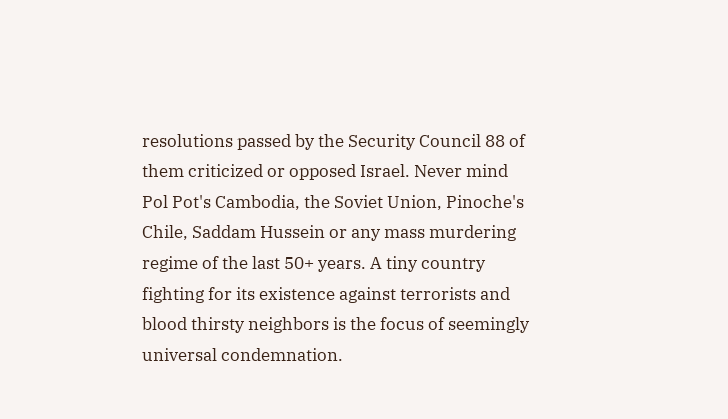resolutions passed by the Security Council 88 of them criticized or opposed Israel. Never mind Pol Pot's Cambodia, the Soviet Union, Pinoche's Chile, Saddam Hussein or any mass murdering regime of the last 50+ years. A tiny country fighting for its existence against terrorists and blood thirsty neighbors is the focus of seemingly universal condemnation.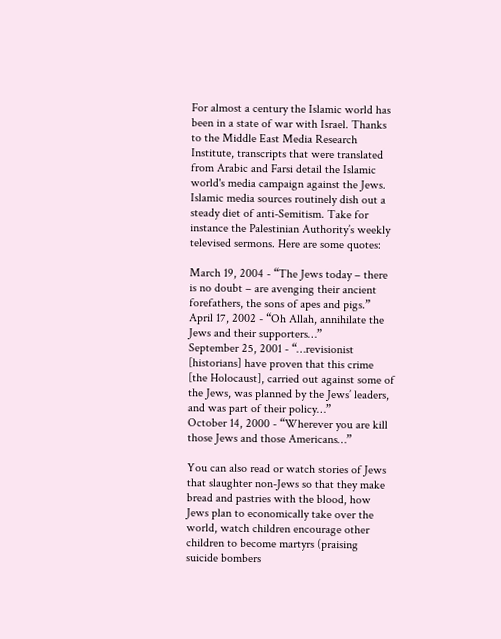For almost a century the Islamic world has been in a state of war with Israel. Thanks to the Middle East Media Research Institute, transcripts that were translated from Arabic and Farsi detail the Islamic world's media campaign against the Jews. Islamic media sources routinely dish out a steady diet of anti-Semitism. Take for instance the Palestinian Authority’s weekly televised sermons. Here are some quotes:

March 19, 2004 - “The Jews today – there is no doubt – are avenging their ancient forefathers, the sons of apes and pigs.”
April 17, 2002 - “Oh Allah, annihilate the Jews and their supporters…”
September 25, 2001 - “…revisionist [historians] have proven that this crime [the Holocaust], carried out against some of the Jews, was planned by the Jews’ leaders, and was part of their policy…”
October 14, 2000 - “Wherever you are kill those Jews and those Americans…”

You can also read or watch stories of Jews that slaughter non-Jews so that they make bread and pastries with the blood, how Jews plan to economically take over the world, watch children encourage other children to become martyrs (praising suicide bombers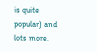is quite popular) and lots more.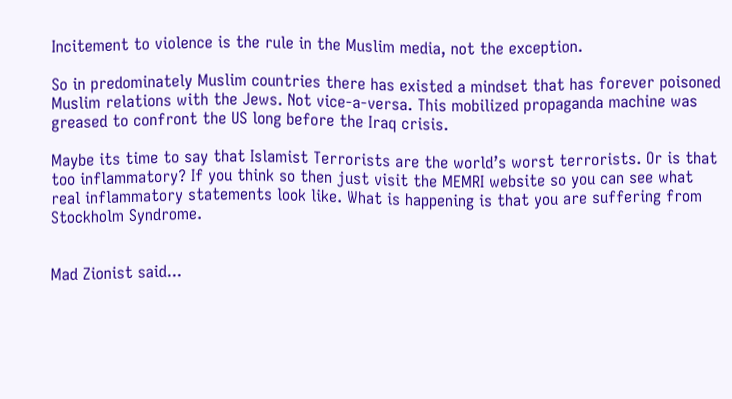Incitement to violence is the rule in the Muslim media, not the exception.

So in predominately Muslim countries there has existed a mindset that has forever poisoned Muslim relations with the Jews. Not vice-a-versa. This mobilized propaganda machine was greased to confront the US long before the Iraq crisis.

Maybe its time to say that Islamist Terrorists are the world’s worst terrorists. Or is that too inflammatory? If you think so then just visit the MEMRI website so you can see what real inflammatory statements look like. What is happening is that you are suffering from Stockholm Syndrome.


Mad Zionist said...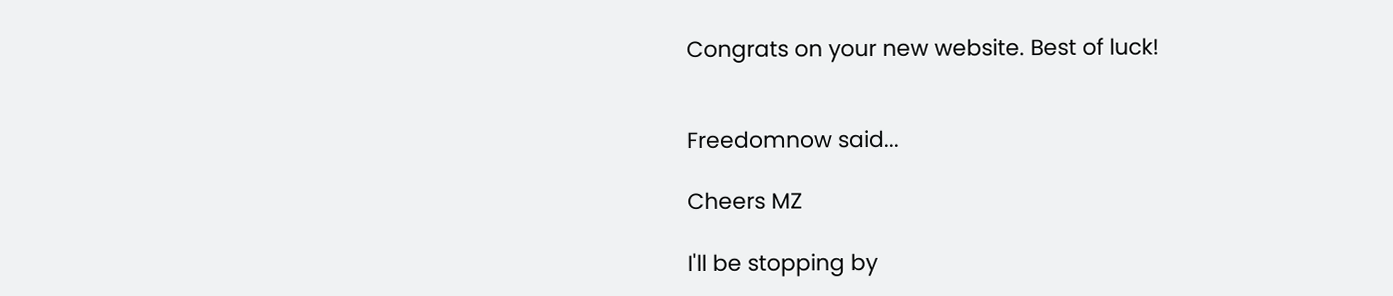Congrats on your new website. Best of luck!


Freedomnow said...

Cheers MZ

I'll be stopping by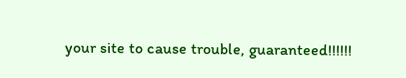your site to cause trouble, guaranteed!!!!!!